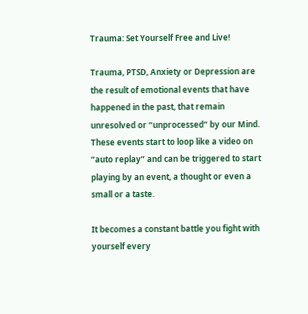Trauma: Set Yourself Free and Live!

Trauma, PTSD, Anxiety or Depression are the result of emotional events that have happened in the past, that remain unresolved or “unprocessed” by our Mind. These events start to loop like a video on “auto replay” and can be triggered to start playing by an event, a thought or even a small or a taste.

It becomes a constant battle you fight with yourself every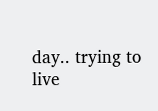day.. trying to live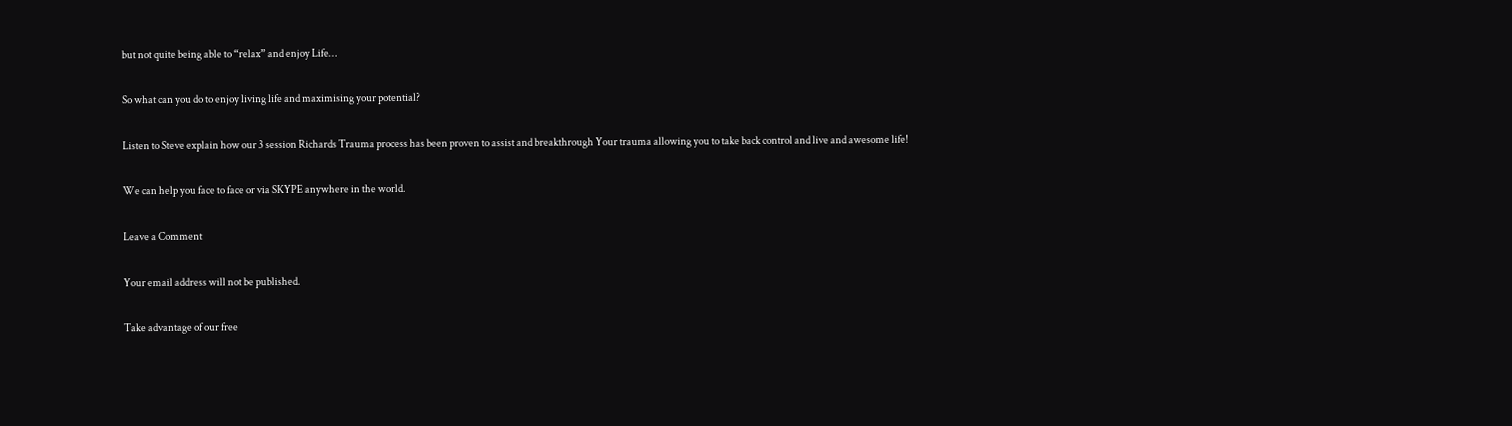but not quite being able to “relax” and enjoy Life…

So what can you do to enjoy living life and maximising your potential?

Listen to Steve explain how our 3 session Richards Trauma process has been proven to assist and breakthrough Your trauma allowing you to take back control and live and awesome life!

We can help you face to face or via SKYPE anywhere in the world.

Leave a Comment

Your email address will not be published.

Take advantage of our free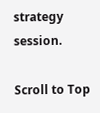strategy session.

Scroll to Top